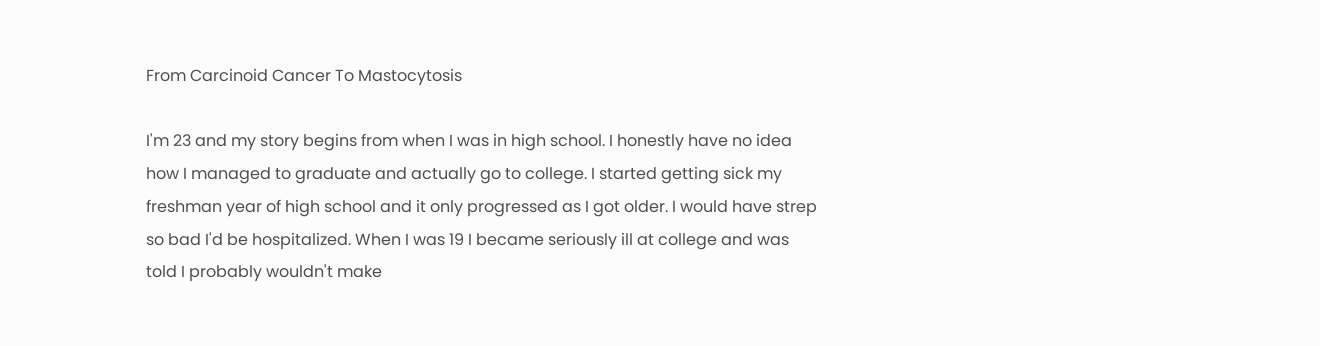From Carcinoid Cancer To Mastocytosis

I'm 23 and my story begins from when I was in high school. I honestly have no idea how I managed to graduate and actually go to college. I started getting sick my freshman year of high school and it only progressed as I got older. I would have strep so bad I'd be hospitalized. When I was 19 I became seriously ill at college and was told I probably wouldn't make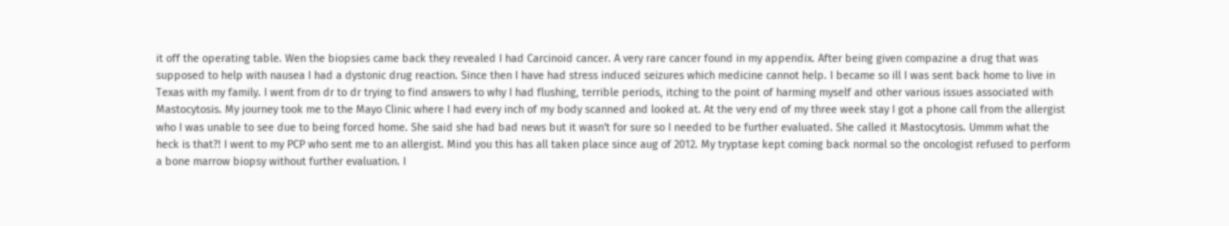it off the operating table. Wen the biopsies came back they revealed I had Carcinoid cancer. A very rare cancer found in my appendix. After being given compazine a drug that was supposed to help with nausea I had a dystonic drug reaction. Since then I have had stress induced seizures which medicine cannot help. I became so ill I was sent back home to live in Texas with my family. I went from dr to dr trying to find answers to why I had flushing, terrible periods, itching to the point of harming myself and other various issues associated with Mastocytosis. My journey took me to the Mayo Clinic where I had every inch of my body scanned and looked at. At the very end of my three week stay I got a phone call from the allergist who I was unable to see due to being forced home. She said she had bad news but it wasn't for sure so I needed to be further evaluated. She called it Mastocytosis. Ummm what the heck is that?! I went to my PCP who sent me to an allergist. Mind you this has all taken place since aug of 2012. My tryptase kept coming back normal so the oncologist refused to perform a bone marrow biopsy without further evaluation. I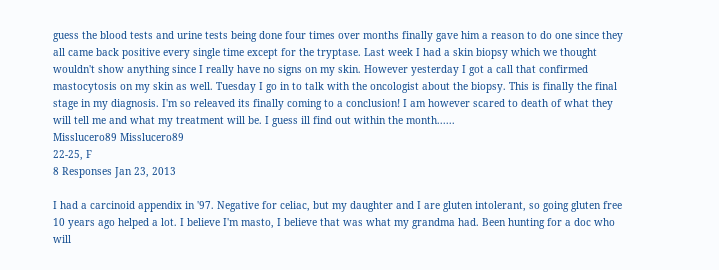guess the blood tests and urine tests being done four times over months finally gave him a reason to do one since they all came back positive every single time except for the tryptase. Last week I had a skin biopsy which we thought wouldn't show anything since I really have no signs on my skin. However yesterday I got a call that confirmed mastocytosis on my skin as well. Tuesday I go in to talk with the oncologist about the biopsy. This is finally the final stage in my diagnosis. I'm so releaved its finally coming to a conclusion! I am however scared to death of what they will tell me and what my treatment will be. I guess ill find out within the month......
Misslucero89 Misslucero89
22-25, F
8 Responses Jan 23, 2013

I had a carcinoid appendix in '97. Negative for celiac, but my daughter and I are gluten intolerant, so going gluten free 10 years ago helped a lot. I believe I'm masto, I believe that was what my grandma had. Been hunting for a doc who will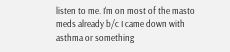listen to me. I'm on most of the masto meds already b/c I came down with asthma or something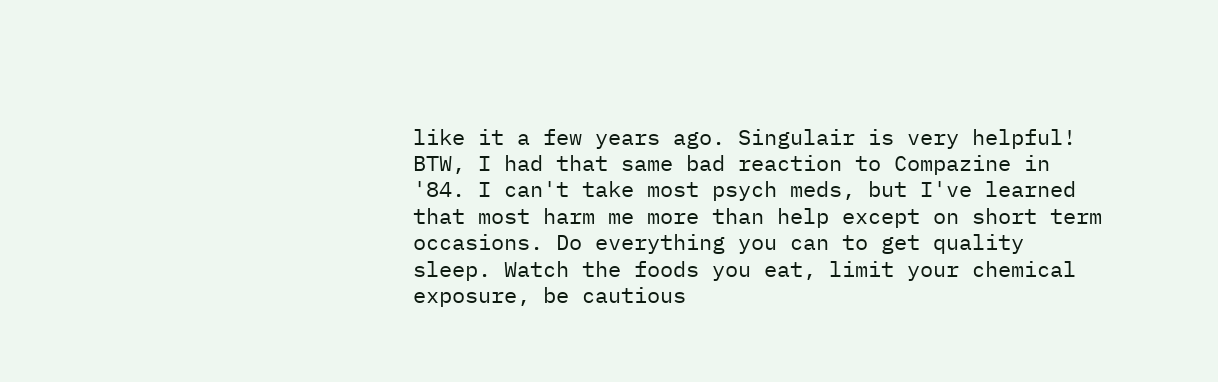like it a few years ago. Singulair is very helpful! BTW, I had that same bad reaction to Compazine in '84. I can't take most psych meds, but I've learned that most harm me more than help except on short term occasions. Do everything you can to get quality sleep. Watch the foods you eat, limit your chemical exposure, be cautious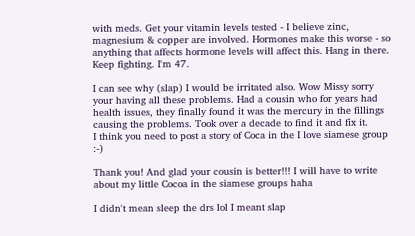with meds. Get your vitamin levels tested - I believe zinc, magnesium & copper are involved. Hormones make this worse - so anything that affects hormone levels will affect this. Hang in there. Keep fighting. I'm 47.

I can see why (slap) I would be irritated also. Wow Missy sorry your having all these problems. Had a cousin who for years had health issues, they finally found it was the mercury in the fillings causing the problems. Took over a decade to find it and fix it.
I think you need to post a story of Coca in the I love siamese group :-)

Thank you! And glad your cousin is better!!! I will have to write about my little Cocoa in the siamese groups haha

I didn't mean sleep the drs lol I meant slap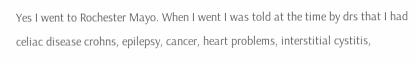Yes I went to Rochester Mayo. When I went I was told at the time by drs that I had celiac disease crohns, epilepsy, cancer, heart problems, interstitial cystitis,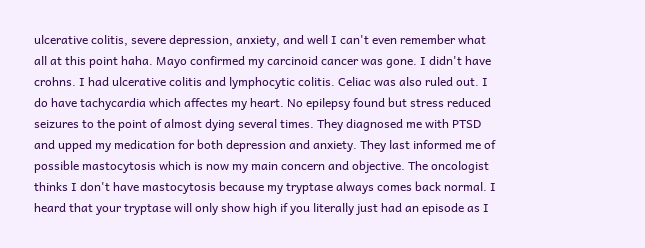ulcerative colitis, severe depression, anxiety, and well I can't even remember what all at this point haha. Mayo confirmed my carcinoid cancer was gone. I didn't have crohns. I had ulcerative colitis and lymphocytic colitis. Celiac was also ruled out. I do have tachycardia which affectes my heart. No epilepsy found but stress reduced seizures to the point of almost dying several times. They diagnosed me with PTSD and upped my medication for both depression and anxiety. They last informed me of possible mastocytosis which is now my main concern and objective. The oncologist thinks I don't have mastocytosis because my tryptase always comes back normal. I heard that your tryptase will only show high if you literally just had an episode as I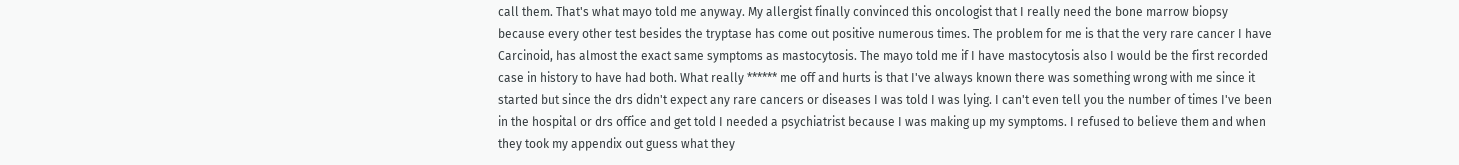call them. That's what mayo told me anyway. My allergist finally convinced this oncologist that I really need the bone marrow biopsy because every other test besides the tryptase has come out positive numerous times. The problem for me is that the very rare cancer I have Carcinoid, has almost the exact same symptoms as mastocytosis. The mayo told me if I have mastocytosis also I would be the first recorded case in history to have had both. What really ****** me off and hurts is that I've always known there was something wrong with me since it started but since the drs didn't expect any rare cancers or diseases I was told I was lying. I can't even tell you the number of times I've been in the hospital or drs office and get told I needed a psychiatrist because I was making up my symptoms. I refused to believe them and when they took my appendix out guess what they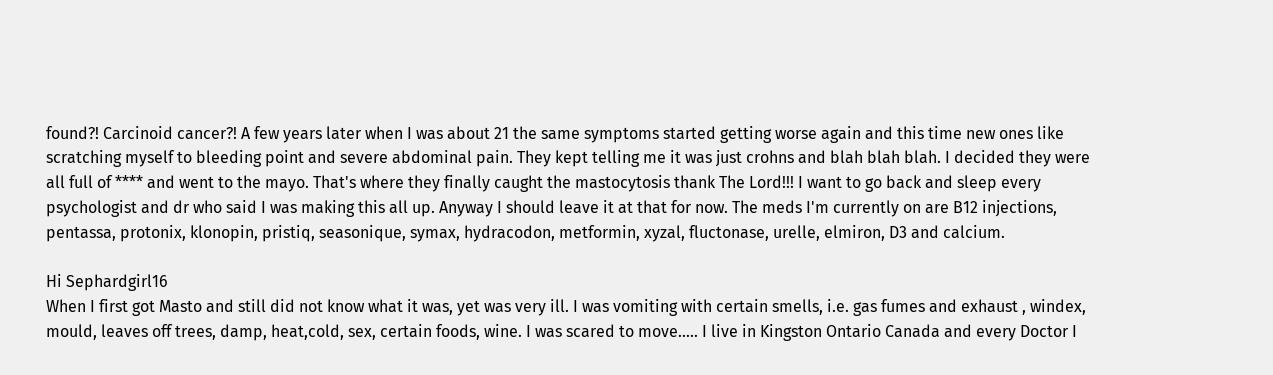found?! Carcinoid cancer?! A few years later when I was about 21 the same symptoms started getting worse again and this time new ones like scratching myself to bleeding point and severe abdominal pain. They kept telling me it was just crohns and blah blah blah. I decided they were all full of **** and went to the mayo. That's where they finally caught the mastocytosis thank The Lord!!! I want to go back and sleep every psychologist and dr who said I was making this all up. Anyway I should leave it at that for now. The meds I'm currently on are B12 injections, pentassa, protonix, klonopin, pristiq, seasonique, symax, hydracodon, metformin, xyzal, fluctonase, urelle, elmiron, D3 and calcium.

Hi Sephardgirl16
When I first got Masto and still did not know what it was, yet was very ill. I was vomiting with certain smells, i.e. gas fumes and exhaust , windex, mould, leaves off trees, damp, heat,cold, sex, certain foods, wine. I was scared to move..... I live in Kingston Ontario Canada and every Doctor I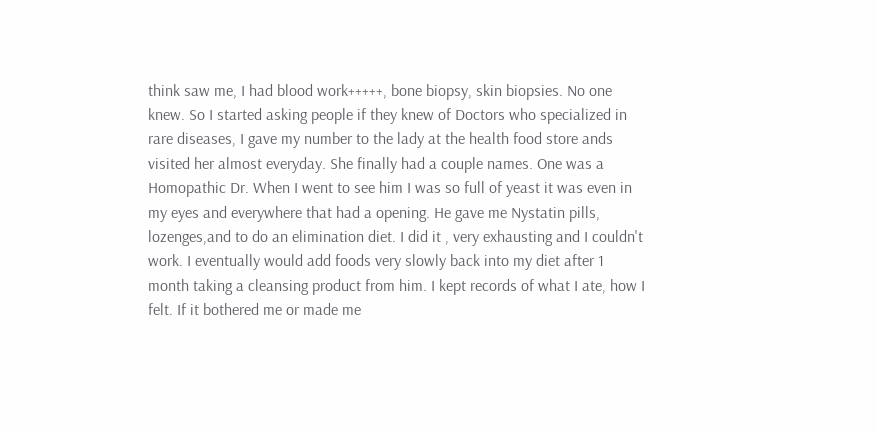think saw me, I had blood work+++++, bone biopsy, skin biopsies. No one knew. So I started asking people if they knew of Doctors who specialized in rare diseases, I gave my number to the lady at the health food store ands visited her almost everyday. She finally had a couple names. One was a Homopathic Dr. When I went to see him I was so full of yeast it was even in my eyes and everywhere that had a opening. He gave me Nystatin pills, lozenges,and to do an elimination diet. I did it , very exhausting and I couldn't work. I eventually would add foods very slowly back into my diet after 1 month taking a cleansing product from him. I kept records of what I ate, how I felt. If it bothered me or made me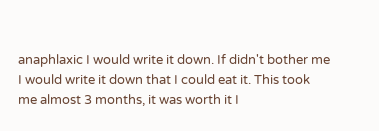anaphlaxic I would write it down. If didn't bother me I would write it down that I could eat it. This took me almost 3 months, it was worth it I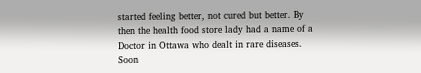started feeling better, not cured but better. By then the health food store lady had a name of a Doctor in Ottawa who dealt in rare diseases. Soon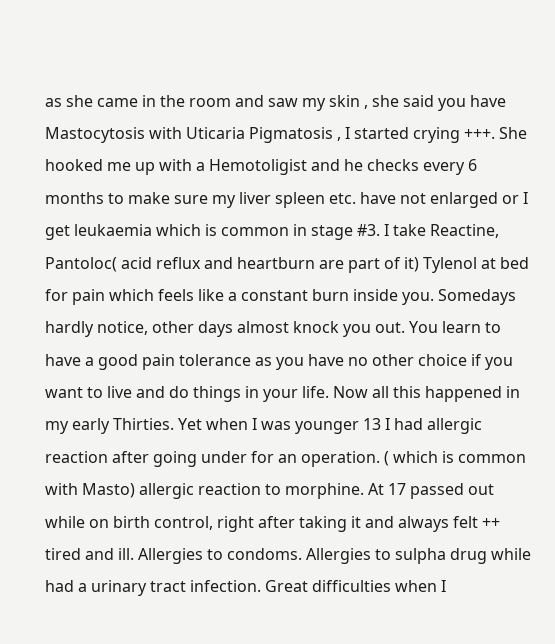as she came in the room and saw my skin , she said you have Mastocytosis with Uticaria Pigmatosis , I started crying +++. She hooked me up with a Hemotoligist and he checks every 6 months to make sure my liver spleen etc. have not enlarged or I get leukaemia which is common in stage #3. I take Reactine, Pantoloc( acid reflux and heartburn are part of it) Tylenol at bed for pain which feels like a constant burn inside you. Somedays hardly notice, other days almost knock you out. You learn to have a good pain tolerance as you have no other choice if you want to live and do things in your life. Now all this happened in my early Thirties. Yet when I was younger 13 I had allergic reaction after going under for an operation. ( which is common with Masto) allergic reaction to morphine. At 17 passed out while on birth control, right after taking it and always felt ++ tired and ill. Allergies to condoms. Allergies to sulpha drug while had a urinary tract infection. Great difficulties when I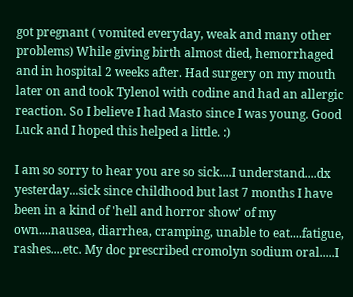got pregnant ( vomited everyday, weak and many other problems) While giving birth almost died, hemorrhaged and in hospital 2 weeks after. Had surgery on my mouth later on and took Tylenol with codine and had an allergic reaction. So I believe I had Masto since I was young. Good Luck and I hoped this helped a little. :)

I am so sorry to hear you are so sick....I understand....dx yesterday...sick since childhood but last 7 months I have been in a kind of 'hell and horror show' of my own....nausea, diarrhea, cramping, unable to eat....fatigue, rashes....etc. My doc prescribed cromolyn sodium oral.....I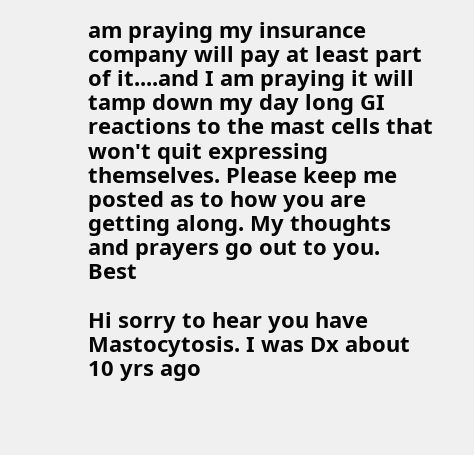am praying my insurance company will pay at least part of it....and I am praying it will tamp down my day long GI reactions to the mast cells that won't quit expressing themselves. Please keep me posted as to how you are getting along. My thoughts and prayers go out to you. Best

Hi sorry to hear you have Mastocytosis. I was Dx about 10 yrs ago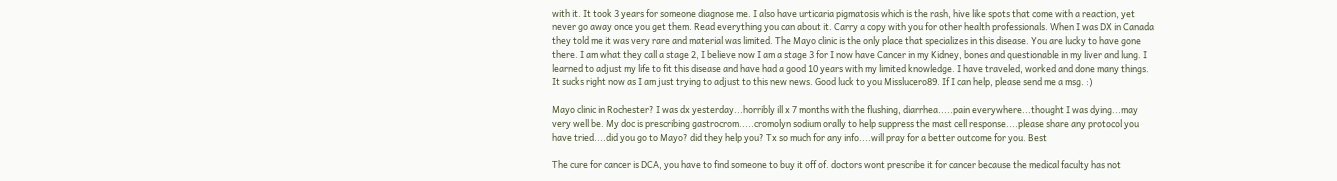with it. It took 3 years for someone diagnose me. I also have urticaria pigmatosis which is the rash, hive like spots that come with a reaction, yet never go away once you get them. Read everything you can about it. Carry a copy with you for other health professionals. When I was DX in Canada they told me it was very rare and material was limited. The Mayo clinic is the only place that specializes in this disease. You are lucky to have gone there. I am what they call a stage 2, I believe now I am a stage 3 for I now have Cancer in my Kidney, bones and questionable in my liver and lung. I learned to adjust my life to fit this disease and have had a good 10 years with my limited knowledge. I have traveled, worked and done many things. It sucks right now as I am just trying to adjust to this new news. Good luck to you Misslucero89. If I can help, please send me a msg. :)

Mayo clinic in Rochester? I was dx yesterday...horribly ill x 7 months with the flushing, diarrhea.....pain everywhere...thought I was dying...may very well be. My doc is prescribing gastrocrom.....cromolyn sodium orally to help suppress the mast cell response....please share any protocol you have tried....did you go to Mayo? did they help you? Tx so much for any info....will pray for a better outcome for you. Best

The cure for cancer is DCA, you have to find someone to buy it off of. doctors wont prescribe it for cancer because the medical faculty has not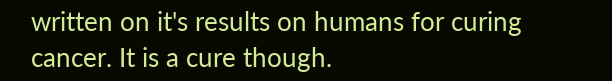written on it's results on humans for curing cancer. It is a cure though.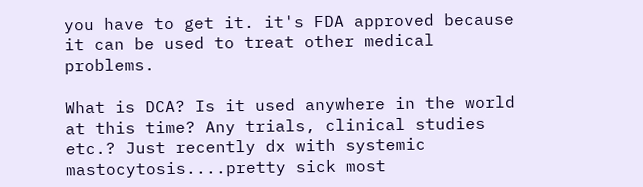you have to get it. it's FDA approved because it can be used to treat other medical problems.

What is DCA? Is it used anywhere in the world at this time? Any trials, clinical studies etc.? Just recently dx with systemic mastocytosis....pretty sick most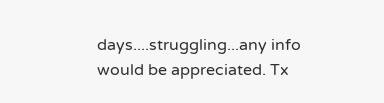days....struggling...any info would be appreciated. Tx